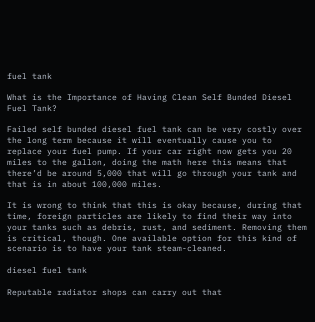fuel tank

What is the Importance of Having Clean Self Bunded Diesel Fuel Tank?

Failed self bunded diesel fuel tank can be very costly over the long term because it will eventually cause you to replace your fuel pump. If your car right now gets you 20 miles to the gallon, doing the math here this means that there’d be around 5,000 that will go through your tank and that is in about 100,000 miles.

It is wrong to think that this is okay because, during that time, foreign particles are likely to find their way into your tanks such as debris, rust, and sediment. Removing them is critical, though. One available option for this kind of scenario is to have your tank steam-cleaned.

diesel fuel tank

Reputable radiator shops can carry out that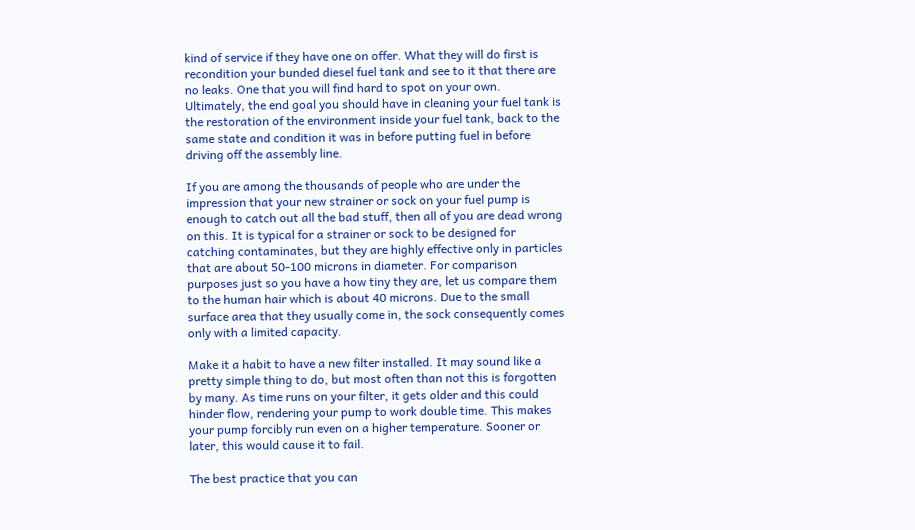kind of service if they have one on offer. What they will do first is recondition your bunded diesel fuel tank and see to it that there are no leaks. One that you will find hard to spot on your own. Ultimately, the end goal you should have in cleaning your fuel tank is the restoration of the environment inside your fuel tank, back to the same state and condition it was in before putting fuel in before driving off the assembly line.

If you are among the thousands of people who are under the impression that your new strainer or sock on your fuel pump is enough to catch out all the bad stuff, then all of you are dead wrong on this. It is typical for a strainer or sock to be designed for catching contaminates, but they are highly effective only in particles that are about 50-100 microns in diameter. For comparison purposes just so you have a how tiny they are, let us compare them to the human hair which is about 40 microns. Due to the small surface area that they usually come in, the sock consequently comes only with a limited capacity.

Make it a habit to have a new filter installed. It may sound like a pretty simple thing to do, but most often than not this is forgotten by many. As time runs on your filter, it gets older and this could hinder flow, rendering your pump to work double time. This makes your pump forcibly run even on a higher temperature. Sooner or later, this would cause it to fail.

The best practice that you can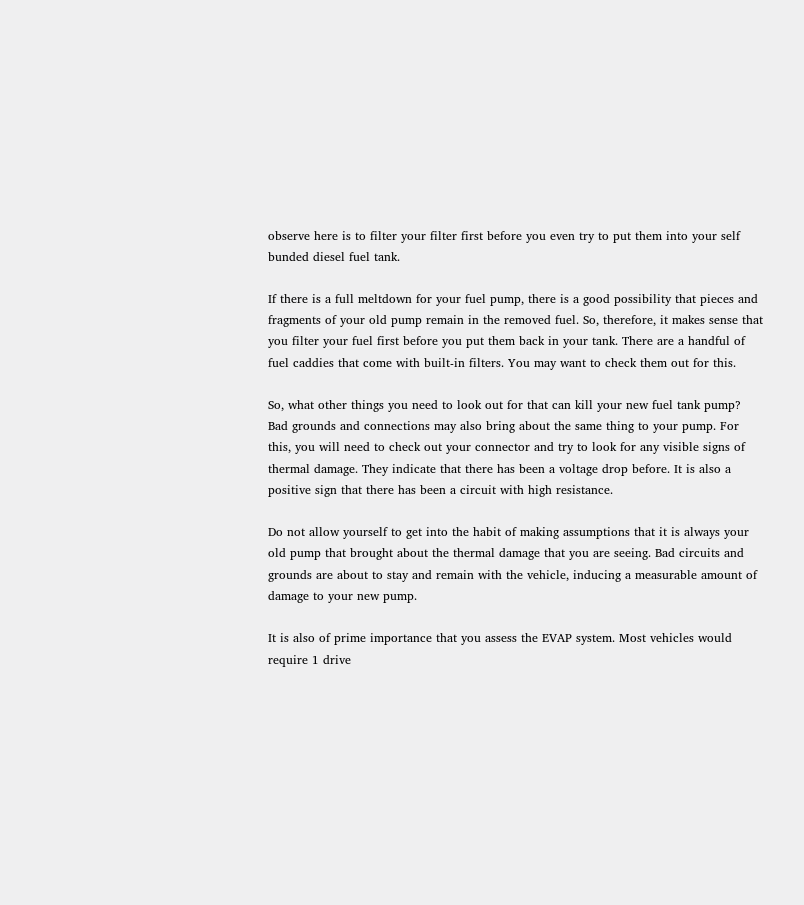observe here is to filter your filter first before you even try to put them into your self bunded diesel fuel tank.

If there is a full meltdown for your fuel pump, there is a good possibility that pieces and fragments of your old pump remain in the removed fuel. So, therefore, it makes sense that you filter your fuel first before you put them back in your tank. There are a handful of fuel caddies that come with built-in filters. You may want to check them out for this.

So, what other things you need to look out for that can kill your new fuel tank pump? Bad grounds and connections may also bring about the same thing to your pump. For this, you will need to check out your connector and try to look for any visible signs of thermal damage. They indicate that there has been a voltage drop before. It is also a positive sign that there has been a circuit with high resistance.

Do not allow yourself to get into the habit of making assumptions that it is always your old pump that brought about the thermal damage that you are seeing. Bad circuits and grounds are about to stay and remain with the vehicle, inducing a measurable amount of damage to your new pump.

It is also of prime importance that you assess the EVAP system. Most vehicles would require 1 drive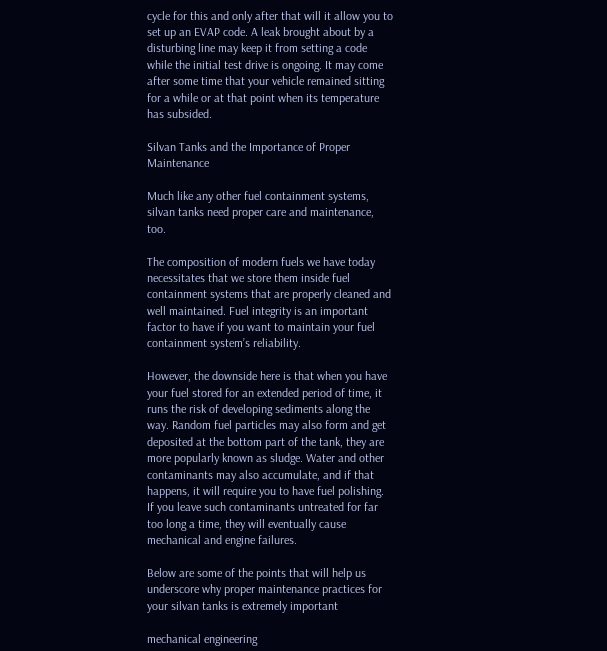cycle for this and only after that will it allow you to set up an EVAP code. A leak brought about by a disturbing line may keep it from setting a code while the initial test drive is ongoing. It may come after some time that your vehicle remained sitting for a while or at that point when its temperature has subsided.

Silvan Tanks and the Importance of Proper Maintenance

Much like any other fuel containment systems, silvan tanks need proper care and maintenance, too.

The composition of modern fuels we have today necessitates that we store them inside fuel containment systems that are properly cleaned and well maintained. Fuel integrity is an important factor to have if you want to maintain your fuel containment system’s reliability.

However, the downside here is that when you have your fuel stored for an extended period of time, it runs the risk of developing sediments along the way. Random fuel particles may also form and get deposited at the bottom part of the tank, they are more popularly known as sludge. Water and other contaminants may also accumulate, and if that happens, it will require you to have fuel polishing. If you leave such contaminants untreated for far too long a time, they will eventually cause mechanical and engine failures.

Below are some of the points that will help us underscore why proper maintenance practices for your silvan tanks is extremely important

mechanical engineering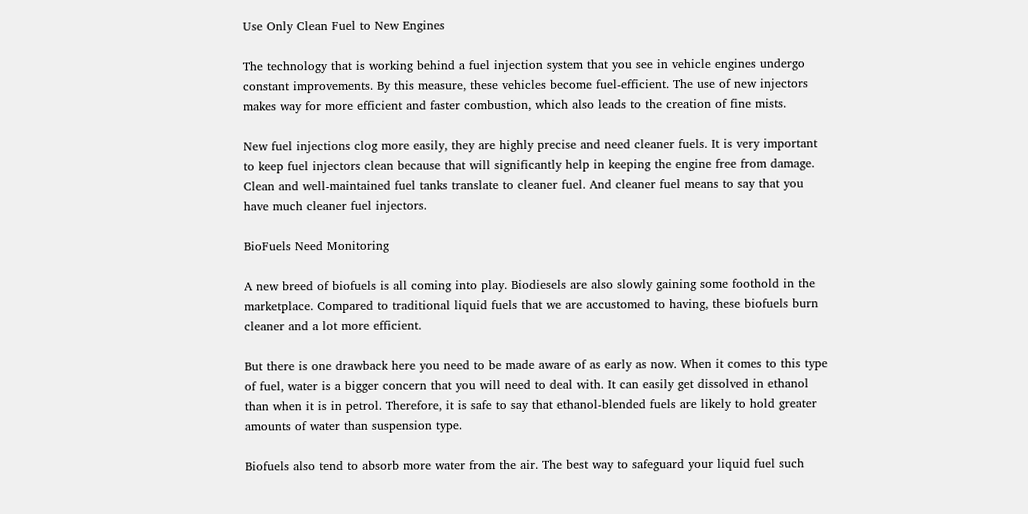Use Only Clean Fuel to New Engines

The technology that is working behind a fuel injection system that you see in vehicle engines undergo constant improvements. By this measure, these vehicles become fuel-efficient. The use of new injectors makes way for more efficient and faster combustion, which also leads to the creation of fine mists.

New fuel injections clog more easily, they are highly precise and need cleaner fuels. It is very important to keep fuel injectors clean because that will significantly help in keeping the engine free from damage. Clean and well-maintained fuel tanks translate to cleaner fuel. And cleaner fuel means to say that you have much cleaner fuel injectors.

BioFuels Need Monitoring

A new breed of biofuels is all coming into play. Biodiesels are also slowly gaining some foothold in the marketplace. Compared to traditional liquid fuels that we are accustomed to having, these biofuels burn cleaner and a lot more efficient.

But there is one drawback here you need to be made aware of as early as now. When it comes to this type of fuel, water is a bigger concern that you will need to deal with. It can easily get dissolved in ethanol than when it is in petrol. Therefore, it is safe to say that ethanol-blended fuels are likely to hold greater amounts of water than suspension type.

Biofuels also tend to absorb more water from the air. The best way to safeguard your liquid fuel such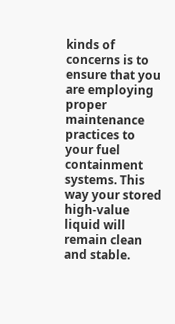kinds of concerns is to ensure that you are employing proper maintenance practices to your fuel containment systems. This way your stored high-value liquid will remain clean and stable.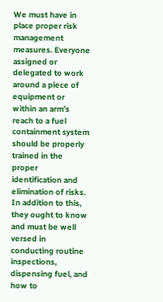We must have in place proper risk management measures. Everyone assigned or delegated to work around a piece of equipment or within an arm’s reach to a fuel containment system should be properly trained in the proper identification and elimination of risks. In addition to this, they ought to know and must be well versed in conducting routine inspections, dispensing fuel, and how to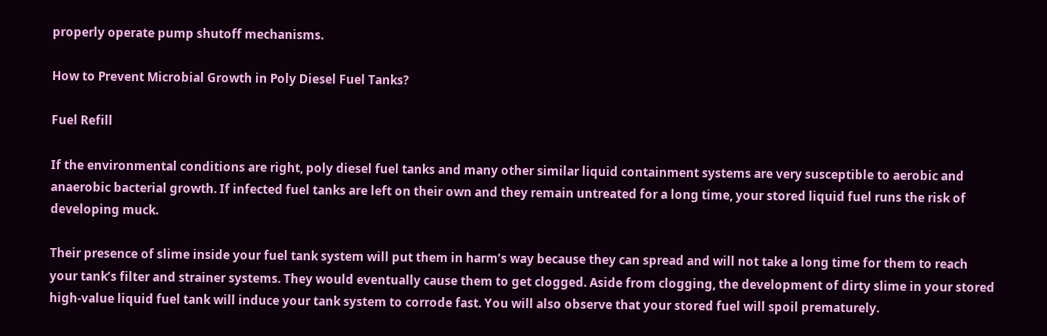properly operate pump shutoff mechanisms.

How to Prevent Microbial Growth in Poly Diesel Fuel Tanks?

Fuel Refill

If the environmental conditions are right, poly diesel fuel tanks and many other similar liquid containment systems are very susceptible to aerobic and anaerobic bacterial growth. If infected fuel tanks are left on their own and they remain untreated for a long time, your stored liquid fuel runs the risk of developing muck.

Their presence of slime inside your fuel tank system will put them in harm’s way because they can spread and will not take a long time for them to reach your tank’s filter and strainer systems. They would eventually cause them to get clogged. Aside from clogging, the development of dirty slime in your stored high-value liquid fuel tank will induce your tank system to corrode fast. You will also observe that your stored fuel will spoil prematurely.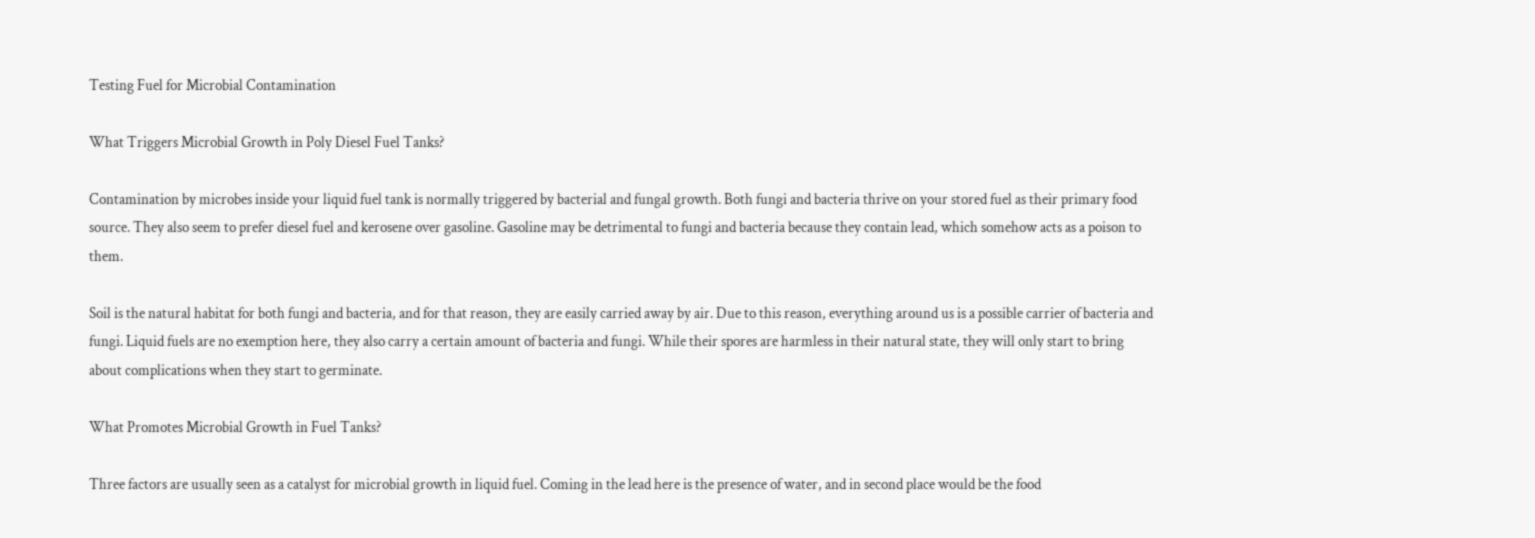Testing Fuel for Microbial Contamination

What Triggers Microbial Growth in Poly Diesel Fuel Tanks?

Contamination by microbes inside your liquid fuel tank is normally triggered by bacterial and fungal growth. Both fungi and bacteria thrive on your stored fuel as their primary food source. They also seem to prefer diesel fuel and kerosene over gasoline. Gasoline may be detrimental to fungi and bacteria because they contain lead, which somehow acts as a poison to them.

Soil is the natural habitat for both fungi and bacteria, and for that reason, they are easily carried away by air. Due to this reason, everything around us is a possible carrier of bacteria and fungi. Liquid fuels are no exemption here, they also carry a certain amount of bacteria and fungi. While their spores are harmless in their natural state, they will only start to bring about complications when they start to germinate.

What Promotes Microbial Growth in Fuel Tanks?

Three factors are usually seen as a catalyst for microbial growth in liquid fuel. Coming in the lead here is the presence of water, and in second place would be the food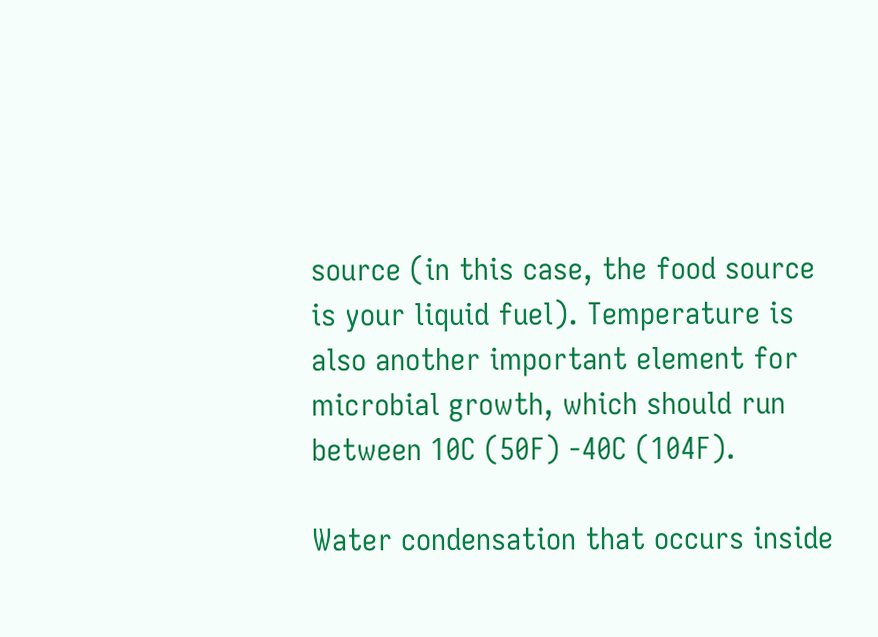source (in this case, the food source is your liquid fuel). Temperature is also another important element for microbial growth, which should run between 10C (50F) -40C (104F).

Water condensation that occurs inside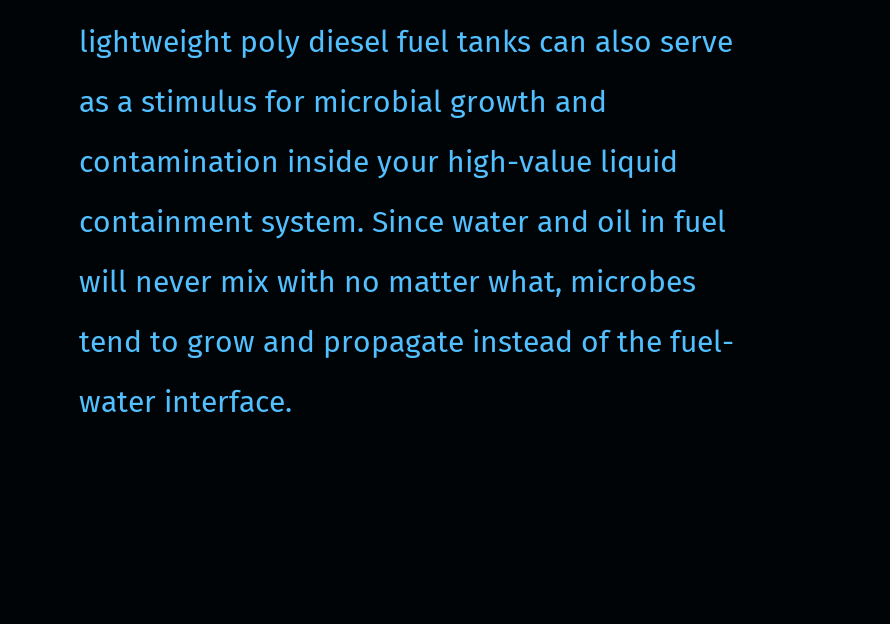lightweight poly diesel fuel tanks can also serve as a stimulus for microbial growth and contamination inside your high-value liquid containment system. Since water and oil in fuel will never mix with no matter what, microbes tend to grow and propagate instead of the fuel-water interface.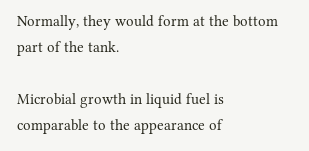Normally, they would form at the bottom part of the tank.

Microbial growth in liquid fuel is comparable to the appearance of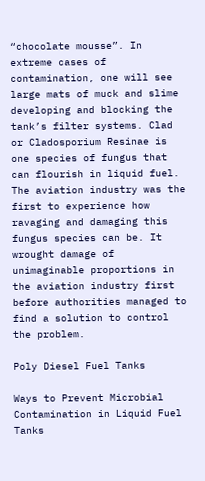“chocolate mousse”. In extreme cases of contamination, one will see large mats of muck and slime developing and blocking the tank’s filter systems. Clad or Cladosporium Resinae is one species of fungus that can flourish in liquid fuel. The aviation industry was the first to experience how ravaging and damaging this fungus species can be. It wrought damage of unimaginable proportions in the aviation industry first before authorities managed to find a solution to control the problem.

Poly Diesel Fuel Tanks

Ways to Prevent Microbial Contamination in Liquid Fuel Tanks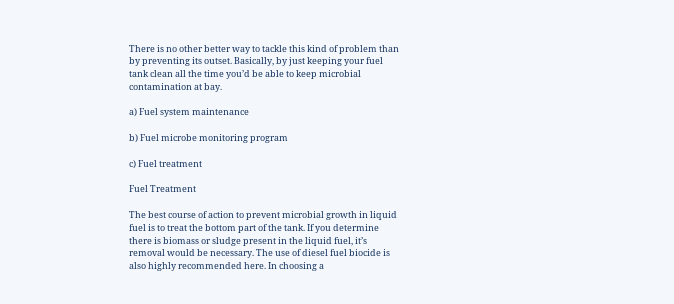There is no other better way to tackle this kind of problem than by preventing its outset. Basically, by just keeping your fuel tank clean all the time you’d be able to keep microbial contamination at bay.

a) Fuel system maintenance

b) Fuel microbe monitoring program

c) Fuel treatment

Fuel Treatment

The best course of action to prevent microbial growth in liquid fuel is to treat the bottom part of the tank. If you determine there is biomass or sludge present in the liquid fuel, it’s removal would be necessary. The use of diesel fuel biocide is also highly recommended here. In choosing a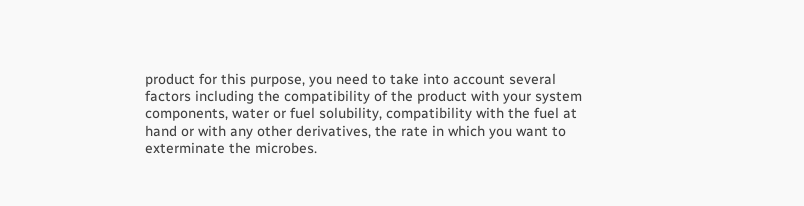product for this purpose, you need to take into account several factors including the compatibility of the product with your system components, water or fuel solubility, compatibility with the fuel at hand or with any other derivatives, the rate in which you want to exterminate the microbes.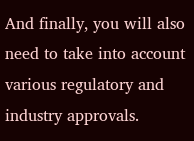And finally, you will also need to take into account various regulatory and industry approvals.